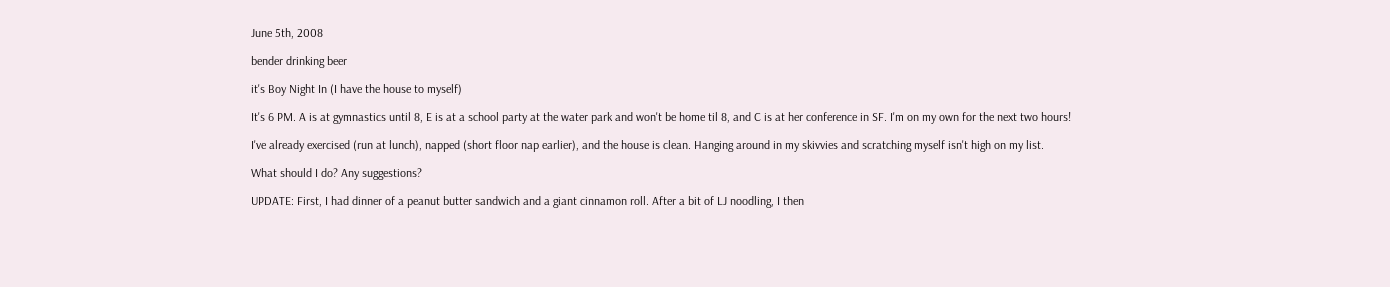June 5th, 2008

bender drinking beer

it's Boy Night In (I have the house to myself)

It's 6 PM. A is at gymnastics until 8, E is at a school party at the water park and won't be home til 8, and C is at her conference in SF. I'm on my own for the next two hours!

I've already exercised (run at lunch), napped (short floor nap earlier), and the house is clean. Hanging around in my skivvies and scratching myself isn't high on my list.

What should I do? Any suggestions?

UPDATE: First, I had dinner of a peanut butter sandwich and a giant cinnamon roll. After a bit of LJ noodling, I then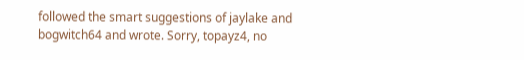followed the smart suggestions of jaylake and bogwitch64 and wrote. Sorry, topayz4, no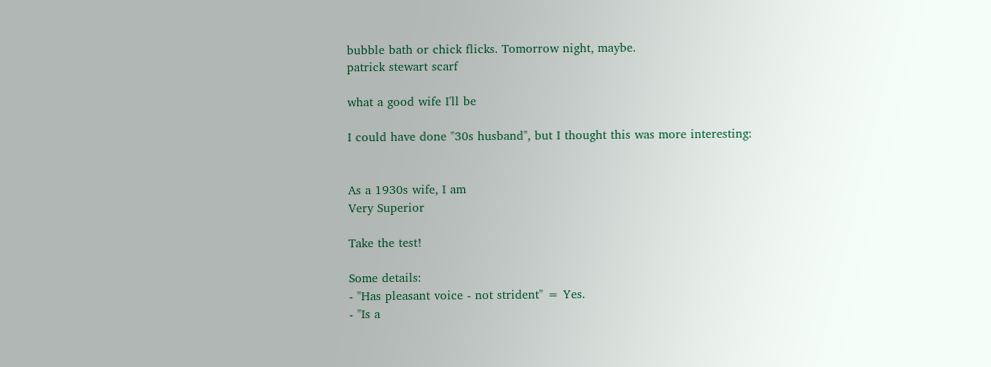bubble bath or chick flicks. Tomorrow night, maybe.
patrick stewart scarf

what a good wife I'll be

I could have done "30s husband", but I thought this was more interesting:


As a 1930s wife, I am
Very Superior

Take the test!

Some details:
- "Has pleasant voice - not strident" = Yes.
- "Is a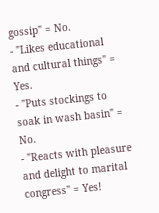gossip" = No.
- "Likes educational and cultural things" = Yes.
- "Puts stockings to soak in wash basin" = No.
- "Reacts with pleasure and delight to marital congress" = Yes!